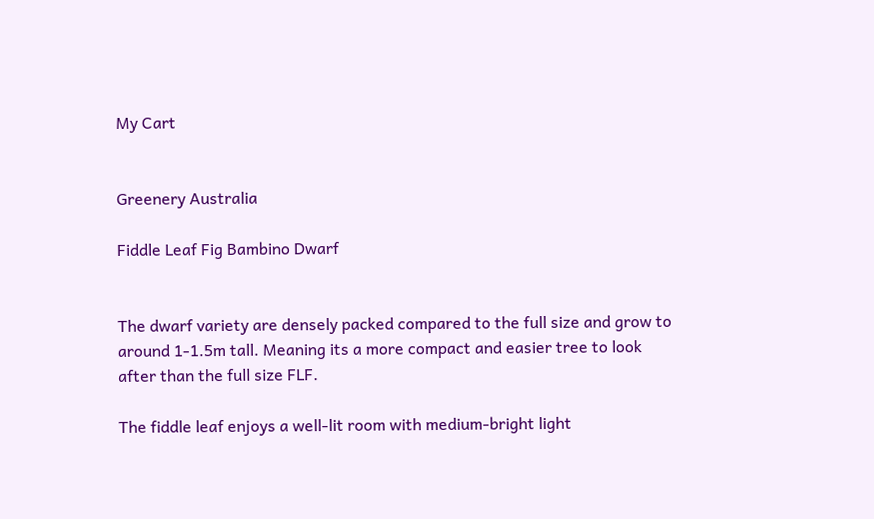My Cart


Greenery Australia

Fiddle Leaf Fig Bambino Dwarf


The dwarf variety are densely packed compared to the full size and grow to around 1-1.5m tall. Meaning its a more compact and easier tree to look after than the full size FLF.

The fiddle leaf enjoys a well-lit room with medium-bright light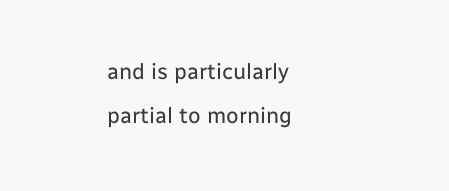and is particularly partial to morning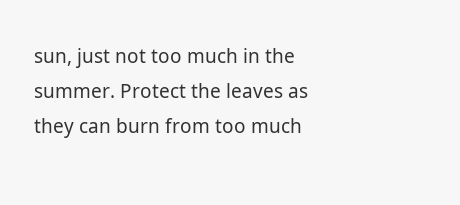sun, just not too much in the summer. Protect the leaves as they can burn from too much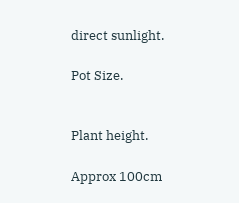direct sunlight.

Pot Size.


Plant height.

Approx 100cm